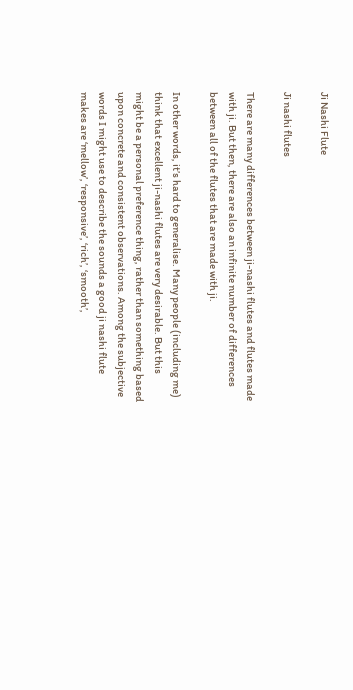Ji Nashi Flute

Ji nashi flutes

There are many differences between ji-nashi flutes and flutes made with ji. But then, there are also an infinite number of differences between all of the flutes that are made with ji.

In other words, it’s hard to generalise. Many people (including me) think that excellent ji-nashi flutes are very desirable. But this might be a personal preference thing, rather than something based upon concrete and consistent observations. Among the subjective words I might use to describe the sounds a good ji nashi flute makes are ‘mellow’, ‘responsive’, ‘rich’, ‘smooth’,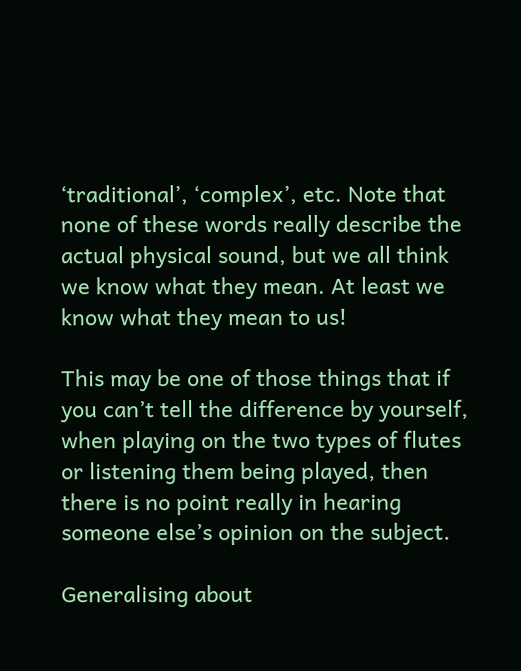‘traditional’, ‘complex’, etc. Note that none of these words really describe the actual physical sound, but we all think we know what they mean. At least we know what they mean to us!

This may be one of those things that if you can’t tell the difference by yourself, when playing on the two types of flutes or listening them being played, then there is no point really in hearing someone else’s opinion on the subject.

Generalising about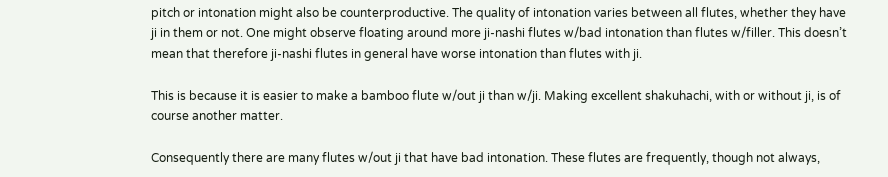pitch or intonation might also be counterproductive. The quality of intonation varies between all flutes, whether they have ji in them or not. One might observe floating around more ji-nashi flutes w/bad intonation than flutes w/filler. This doesn’t mean that therefore ji-nashi flutes in general have worse intonation than flutes with ji.

This is because it is easier to make a bamboo flute w/out ji than w/ji. Making excellent shakuhachi, with or without ji, is of course another matter.

Consequently there are many flutes w/out ji that have bad intonation. These flutes are frequently, though not always,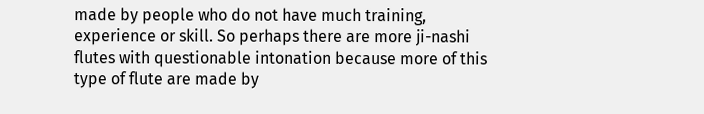made by people who do not have much training, experience or skill. So perhaps there are more ji-nashi flutes with questionable intonation because more of this type of flute are made by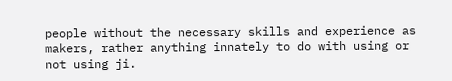people without the necessary skills and experience as makers, rather anything innately to do with using or not using ji.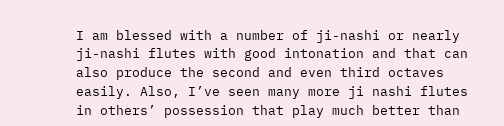I am blessed with a number of ji-nashi or nearly ji-nashi flutes with good intonation and that can also produce the second and even third octaves easily. Also, I’ve seen many more ji nashi flutes in others’ possession that play much better than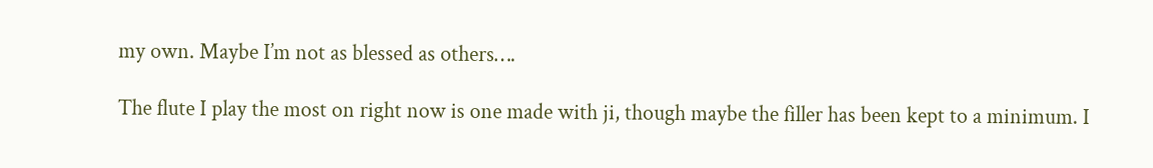my own. Maybe I’m not as blessed as others….

The flute I play the most on right now is one made with ji, though maybe the filler has been kept to a minimum. I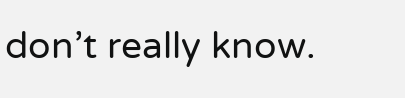don’t really know.